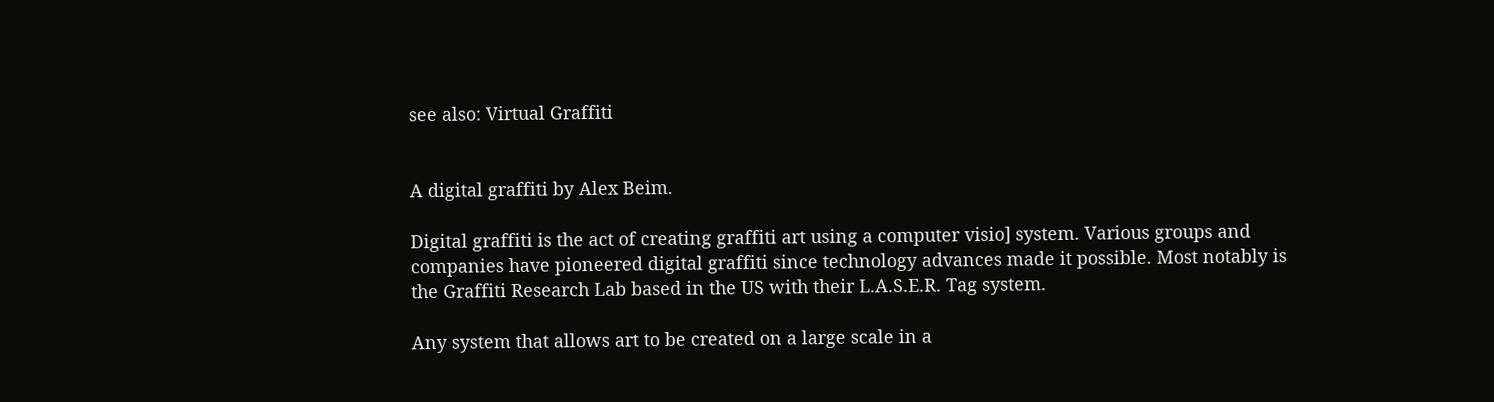see also: Virtual Graffiti


A digital graffiti by Alex Beim.

Digital graffiti is the act of creating graffiti art using a computer visio] system. Various groups and companies have pioneered digital graffiti since technology advances made it possible. Most notably is the Graffiti Research Lab based in the US with their L.A.S.E.R. Tag system.

Any system that allows art to be created on a large scale in a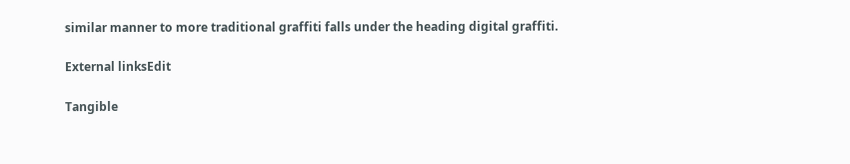similar manner to more traditional graffiti falls under the heading digital graffiti.

External linksEdit

Tangible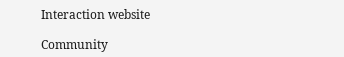Interaction website

Community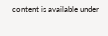content is available under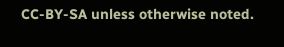CC-BY-SA unless otherwise noted.